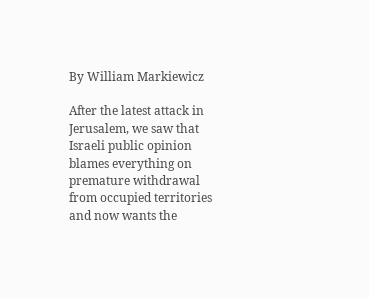By William Markiewicz

After the latest attack in Jerusalem, we saw that Israeli public opinion blames everything on premature withdrawal from occupied territories and now wants the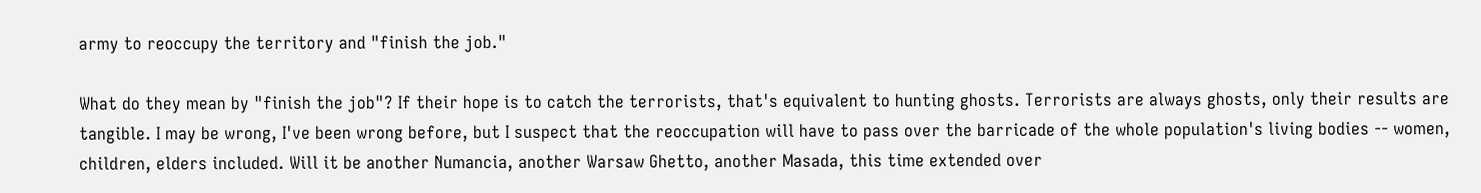army to reoccupy the territory and "finish the job."

What do they mean by "finish the job"? If their hope is to catch the terrorists, that's equivalent to hunting ghosts. Terrorists are always ghosts, only their results are tangible. I may be wrong, I've been wrong before, but I suspect that the reoccupation will have to pass over the barricade of the whole population's living bodies -- women, children, elders included. Will it be another Numancia, another Warsaw Ghetto, another Masada, this time extended over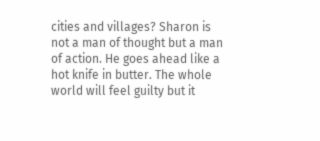cities and villages? Sharon is not a man of thought but a man of action. He goes ahead like a hot knife in butter. The whole world will feel guilty but it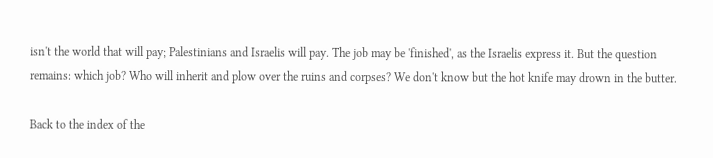isn't the world that will pay; Palestinians and Israelis will pay. The job may be 'finished', as the Israelis express it. But the question remains: which job? Who will inherit and plow over the ruins and corpses? We don't know but the hot knife may drown in the butter.

Back to the index of the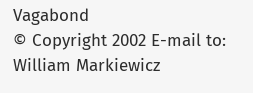Vagabond
© Copyright 2002 E-mail to: William Markiewicz